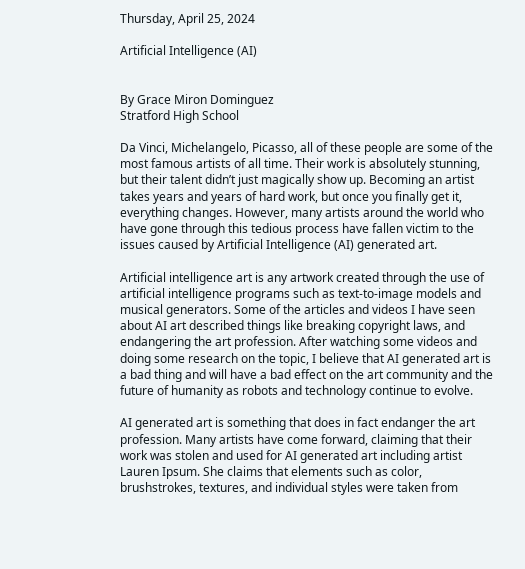Thursday, April 25, 2024

Artificial Intelligence (AI)


By Grace Miron Dominguez
Stratford High School

Da Vinci, Michelangelo, Picasso, all of these people are some of the most famous artists of all time. Their work is absolutely stunning, but their talent didn’t just magically show up. Becoming an artist takes years and years of hard work, but once you finally get it, everything changes. However, many artists around the world who have gone through this tedious process have fallen victim to the issues caused by Artificial Intelligence (AI) generated art.

Artificial intelligence art is any artwork created through the use of artificial intelligence programs such as text-to-image models and musical generators. Some of the articles and videos I have seen about AI art described things like breaking copyright laws, and endangering the art profession. After watching some videos and doing some research on the topic, I believe that AI generated art is a bad thing and will have a bad effect on the art community and the future of humanity as robots and technology continue to evolve.

AI generated art is something that does in fact endanger the art profession. Many artists have come forward, claiming that their work was stolen and used for AI generated art including artist Lauren Ipsum. She claims that elements such as color, brushstrokes, textures, and individual styles were taken from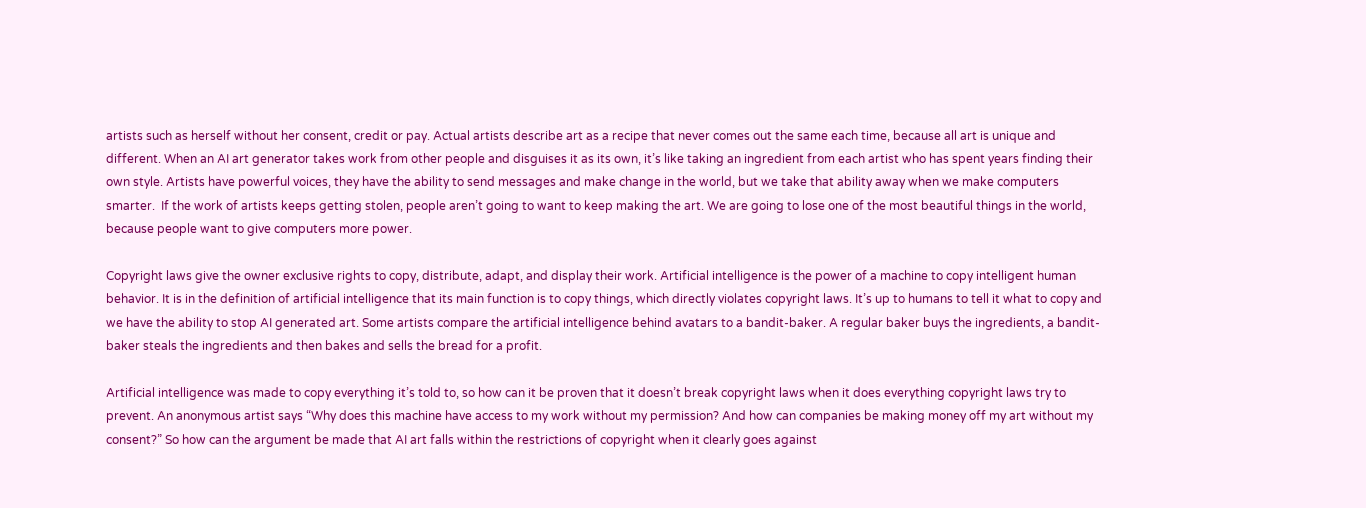artists such as herself without her consent, credit or pay. Actual artists describe art as a recipe that never comes out the same each time, because all art is unique and different. When an AI art generator takes work from other people and disguises it as its own, it’s like taking an ingredient from each artist who has spent years finding their own style. Artists have powerful voices, they have the ability to send messages and make change in the world, but we take that ability away when we make computers smarter.  If the work of artists keeps getting stolen, people aren’t going to want to keep making the art. We are going to lose one of the most beautiful things in the world, because people want to give computers more power.

Copyright laws give the owner exclusive rights to copy, distribute, adapt, and display their work. Artificial intelligence is the power of a machine to copy intelligent human behavior. It is in the definition of artificial intelligence that its main function is to copy things, which directly violates copyright laws. It’s up to humans to tell it what to copy and we have the ability to stop AI generated art. Some artists compare the artificial intelligence behind avatars to a bandit-baker. A regular baker buys the ingredients, a bandit-baker steals the ingredients and then bakes and sells the bread for a profit.

Artificial intelligence was made to copy everything it’s told to, so how can it be proven that it doesn’t break copyright laws when it does everything copyright laws try to prevent. An anonymous artist says “Why does this machine have access to my work without my permission? And how can companies be making money off my art without my consent?” So how can the argument be made that AI art falls within the restrictions of copyright when it clearly goes against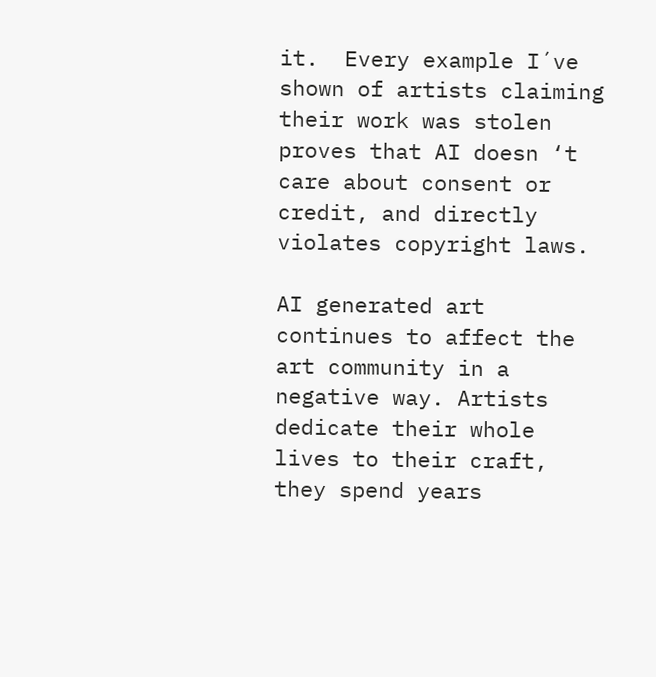it.  Every example I´ve shown of artists claiming their work was stolen proves that AI doesn ‘t care about consent or credit, and directly violates copyright laws.

AI generated art continues to affect the art community in a negative way. Artists dedicate their whole lives to their craft, they spend years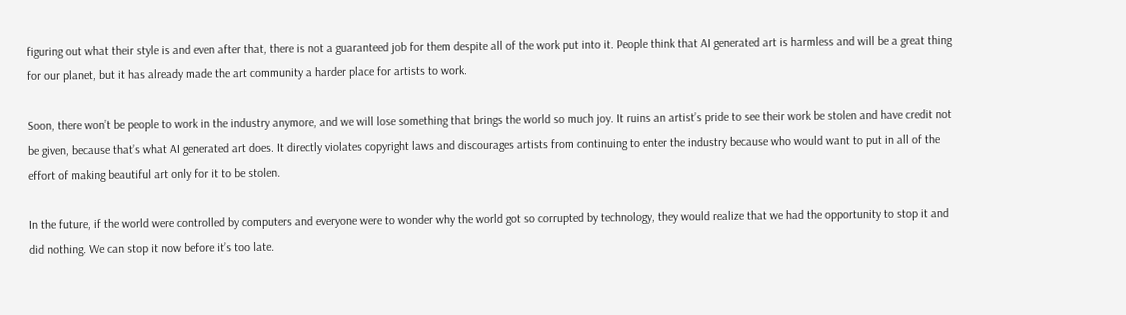figuring out what their style is and even after that, there is not a guaranteed job for them despite all of the work put into it. People think that AI generated art is harmless and will be a great thing for our planet, but it has already made the art community a harder place for artists to work.

Soon, there won’t be people to work in the industry anymore, and we will lose something that brings the world so much joy. It ruins an artist’s pride to see their work be stolen and have credit not be given, because that’s what AI generated art does. It directly violates copyright laws and discourages artists from continuing to enter the industry because who would want to put in all of the effort of making beautiful art only for it to be stolen.

In the future, if the world were controlled by computers and everyone were to wonder why the world got so corrupted by technology, they would realize that we had the opportunity to stop it and did nothing. We can stop it now before it’s too late.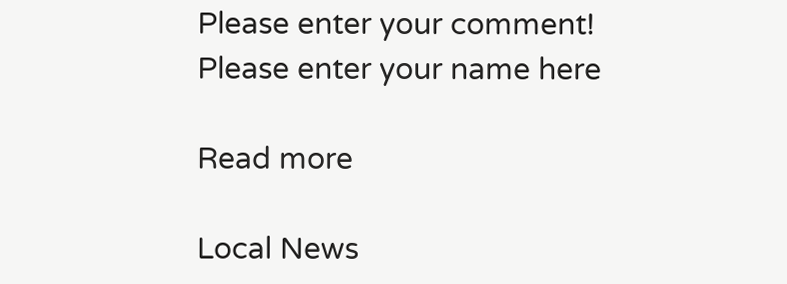Please enter your comment!
Please enter your name here

Read more

Local News